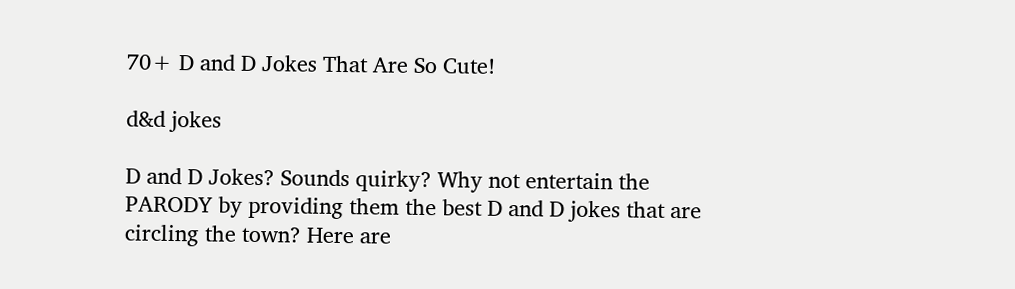70+ D and D Jokes That Are So Cute!

d&d jokes

D and D Jokes? Sounds quirky? Why not entertain the PARODY by providing them the best D and D jokes that are circling the town? Here are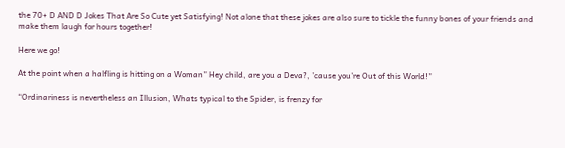the 70+ D AND D Jokes That Are So Cute yet Satisfying! Not alone that these jokes are also sure to tickle the funny bones of your friends and make them laugh for hours together!

Here we go!

At the point when a halfling is hitting on a Woman” Hey child, are you a Deva?, ’cause you’re Out of this World!”

“Ordinariness is nevertheless an Illusion, Whats typical to the Spider, is frenzy for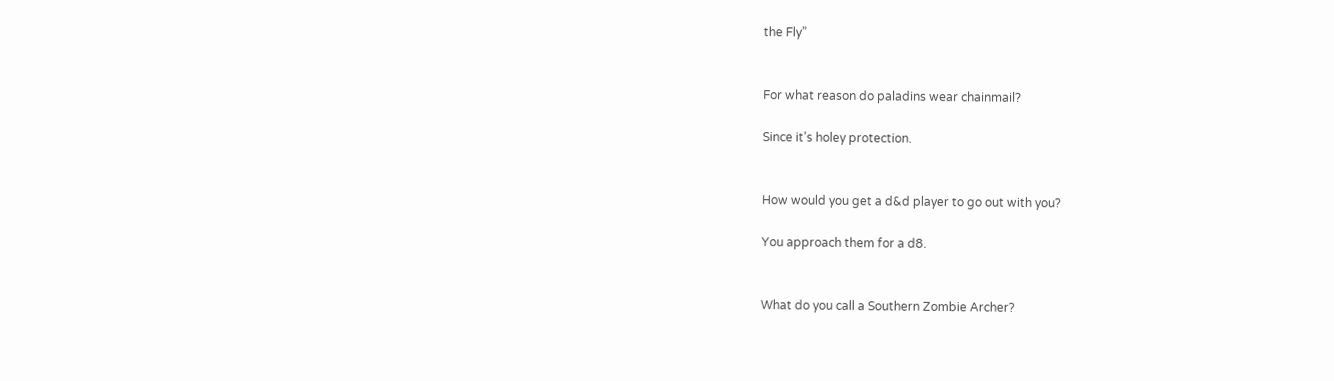the Fly”


For what reason do paladins wear chainmail?

Since it’s holey protection.


How would you get a d&d player to go out with you?

You approach them for a d8.


What do you call a Southern Zombie Archer?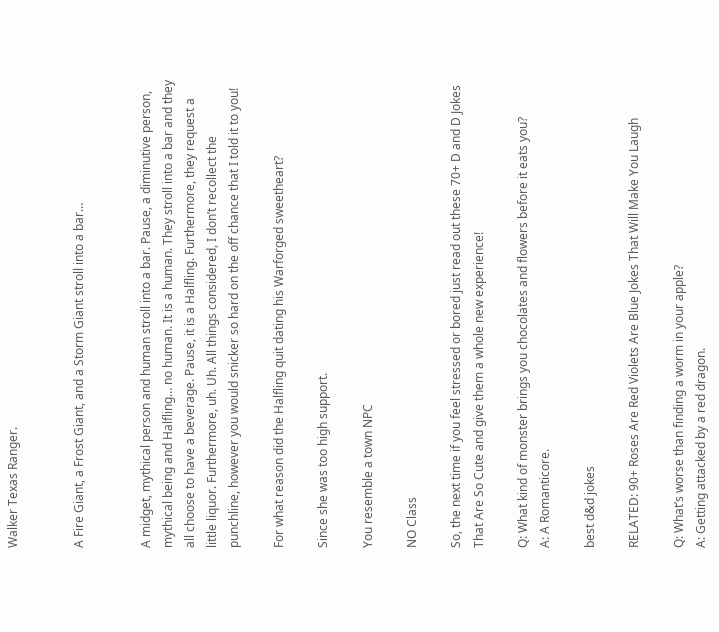Walker Texas Ranger.


A Fire Giant, a Frost Giant, and a Storm Giant stroll into a bar…


A midget, mythical person and human stroll into a bar. Pause, a diminutive person, mythical being and Halfling… no human. It is a human. They stroll into a bar and they all choose to have a beverage. Pause, it is a Halfling. Furthermore, they request a little liquor. Furthermore, uh. Uh. All things considered, I don’t recollect the punchline, however you would snicker so hard on the off chance that I told it to you!

For what reason did the Halfling quit dating his Warforged sweetheart?

Since she was too high support.

You resemble a town NPC

NO Class

So, the next time if you feel stressed or bored just read out these 70+ D and D Jokes That Are So Cute and give them a whole new experience!

Q: What kind of monster brings you chocolates and flowers before it eats you?
A: A Romanticore.

best d&d jokes

RELATED: 90+ Roses Are Red Violets Are Blue Jokes That Will Make You Laugh

Q: What’s worse than finding a worm in your apple?
A: Getting attacked by a red dragon.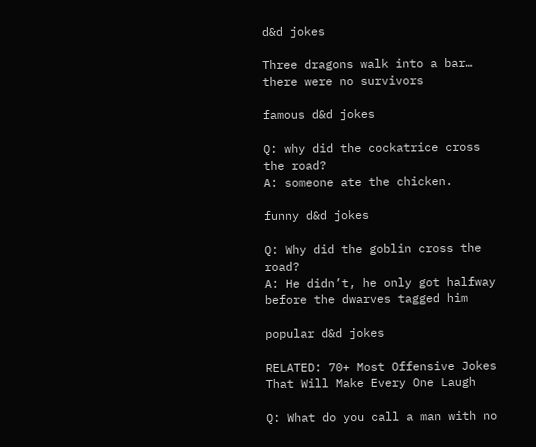d&d jokes

Three dragons walk into a bar… there were no survivors

famous d&d jokes

Q: why did the cockatrice cross the road?
A: someone ate the chicken.

funny d&d jokes

Q: Why did the goblin cross the road?
A: He didn’t, he only got halfway before the dwarves tagged him

popular d&d jokes

RELATED: 70+ Most Offensive Jokes That Will Make Every One Laugh

Q: What do you call a man with no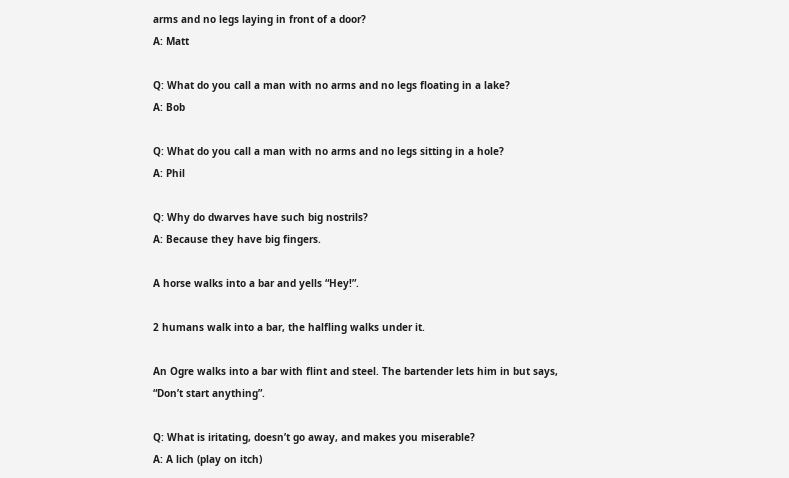arms and no legs laying in front of a door?
A: Matt

Q: What do you call a man with no arms and no legs floating in a lake?
A: Bob

Q: What do you call a man with no arms and no legs sitting in a hole?
A: Phil

Q: Why do dwarves have such big nostrils?
A: Because they have big fingers.

A horse walks into a bar and yells “Hey!”.

2 humans walk into a bar, the halfling walks under it.

An Ogre walks into a bar with flint and steel. The bartender lets him in but says, “Don’t start anything”.

Q: What is iritating, doesn’t go away, and makes you miserable?
A: A lich (play on itch)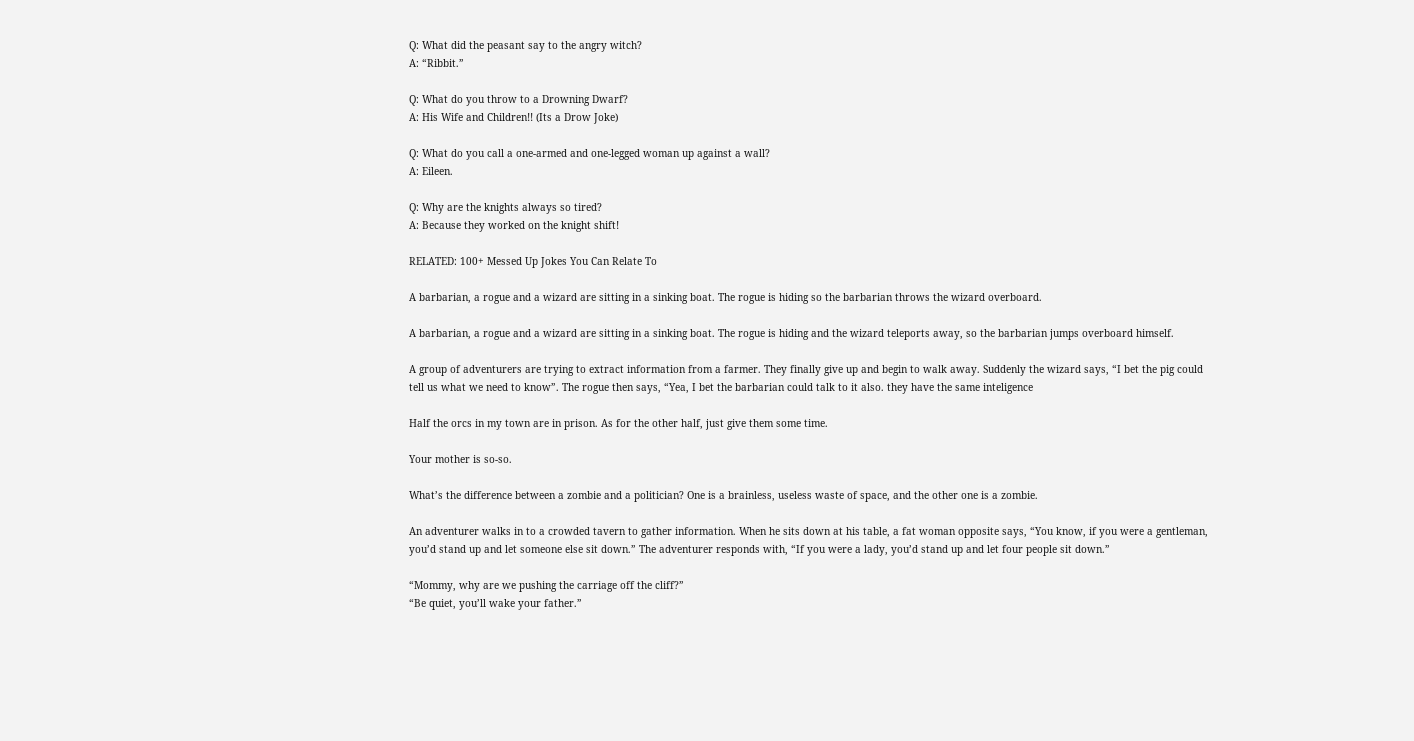Q: What did the peasant say to the angry witch?
A: “Ribbit.”

Q: What do you throw to a Drowning Dwarf?
A: His Wife and Children!! (Its a Drow Joke)

Q: What do you call a one-armed and one-legged woman up against a wall?
A: Eileen.

Q: Why are the knights always so tired?
A: Because they worked on the knight shift!

RELATED: 100+ Messed Up Jokes You Can Relate To

A barbarian, a rogue and a wizard are sitting in a sinking boat. The rogue is hiding so the barbarian throws the wizard overboard.

A barbarian, a rogue and a wizard are sitting in a sinking boat. The rogue is hiding and the wizard teleports away, so the barbarian jumps overboard himself.

A group of adventurers are trying to extract information from a farmer. They finally give up and begin to walk away. Suddenly the wizard says, “I bet the pig could tell us what we need to know”. The rogue then says, “Yea, I bet the barbarian could talk to it also. they have the same inteligence

Half the orcs in my town are in prison. As for the other half, just give them some time.

Your mother is so-so.

What’s the difference between a zombie and a politician? One is a brainless, useless waste of space, and the other one is a zombie.

An adventurer walks in to a crowded tavern to gather information. When he sits down at his table, a fat woman opposite says, “You know, if you were a gentleman, you’d stand up and let someone else sit down.” The adventurer responds with, “If you were a lady, you’d stand up and let four people sit down.”

“Mommy, why are we pushing the carriage off the cliff?”
“Be quiet, you’ll wake your father.”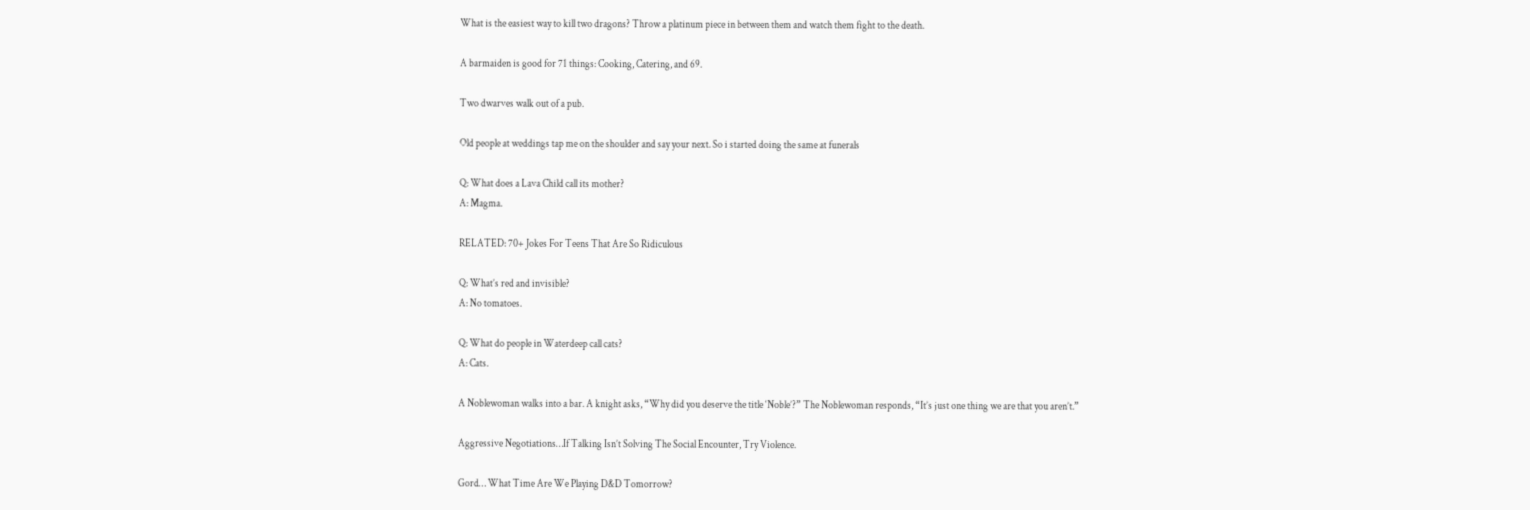What is the easiest way to kill two dragons? Throw a platinum piece in between them and watch them fight to the death.

A barmaiden is good for 71 things: Cooking, Catering, and 69.

Two dwarves walk out of a pub.

Old people at weddings tap me on the shoulder and say your next. So i started doing the same at funerals

Q: What does a Lava Child call its mother?
A: Magma.

RELATED: 70+ Jokes For Teens That Are So Ridiculous

Q: What’s red and invisible?
A: No tomatoes.

Q: What do people in Waterdeep call cats?
A: Cats.

A Noblewoman walks into a bar. A knight asks, “Why did you deserve the title ‘Noble’?” The Noblewoman responds, “It’s just one thing we are that you aren’t.”

Aggressive Negotiations…If Talking Isn’t Solving The Social Encounter, Try Violence.

Gord… What Time Are We Playing D&D Tomorrow?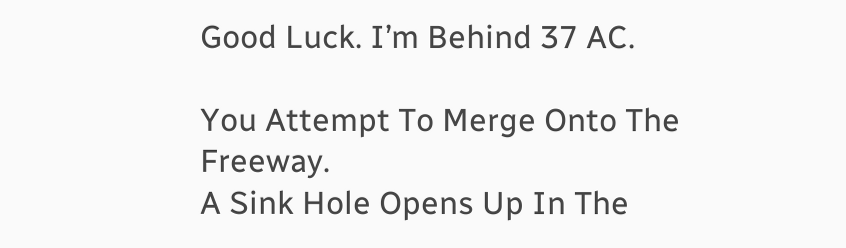Good Luck. I’m Behind 37 AC.

You Attempt To Merge Onto The Freeway.
A Sink Hole Opens Up In The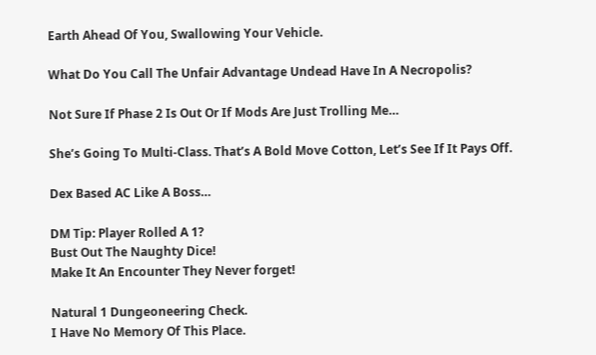Earth Ahead Of You, Swallowing Your Vehicle.

What Do You Call The Unfair Advantage Undead Have In A Necropolis?

Not Sure If Phase 2 Is Out Or If Mods Are Just Trolling Me…

She’s Going To Multi-Class. That’s A Bold Move Cotton, Let’s See If It Pays Off.

Dex Based AC Like A Boss…

DM Tip: Player Rolled A 1?
Bust Out The Naughty Dice!
Make It An Encounter They Never forget!

Natural 1 Dungeoneering Check.
I Have No Memory Of This Place.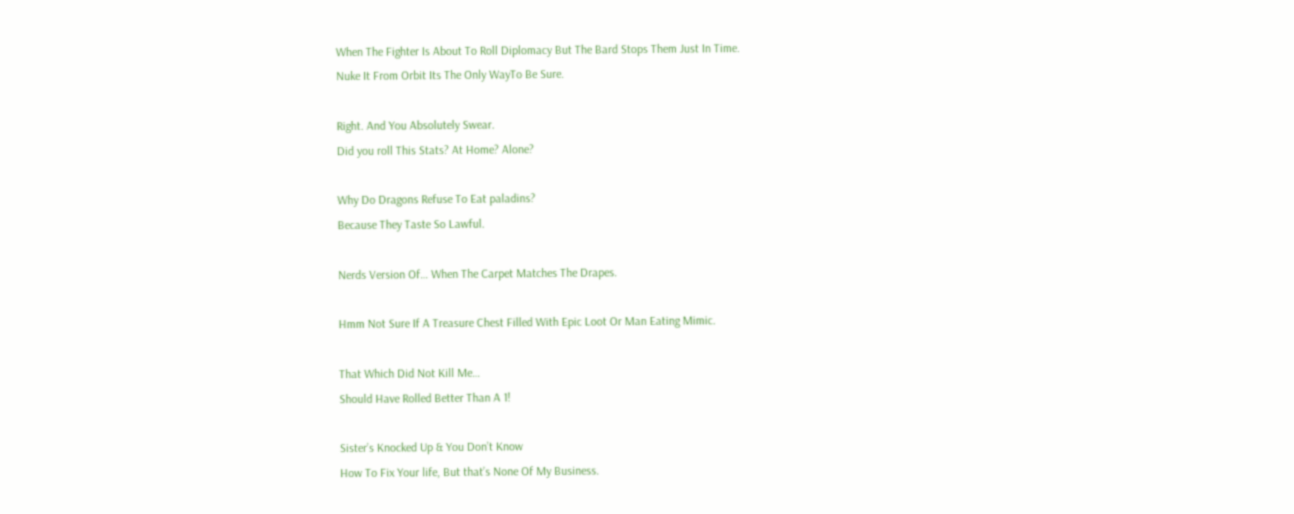When The Fighter Is About To Roll Diplomacy But The Bard Stops Them Just In Time.
Nuke It From Orbit Its The Only WayTo Be Sure.

Right. And You Absolutely Swear.
Did you roll This Stats? At Home? Alone?

Why Do Dragons Refuse To Eat paladins?
Because They Taste So Lawful.

Nerds Version Of… When The Carpet Matches The Drapes.

Hmm Not Sure If A Treasure Chest Filled With Epic Loot Or Man Eating Mimic.

That Which Did Not Kill Me…
Should Have Rolled Better Than A 1!

Sister’s Knocked Up & You Don’t Know
How To Fix Your life, But that’s None Of My Business.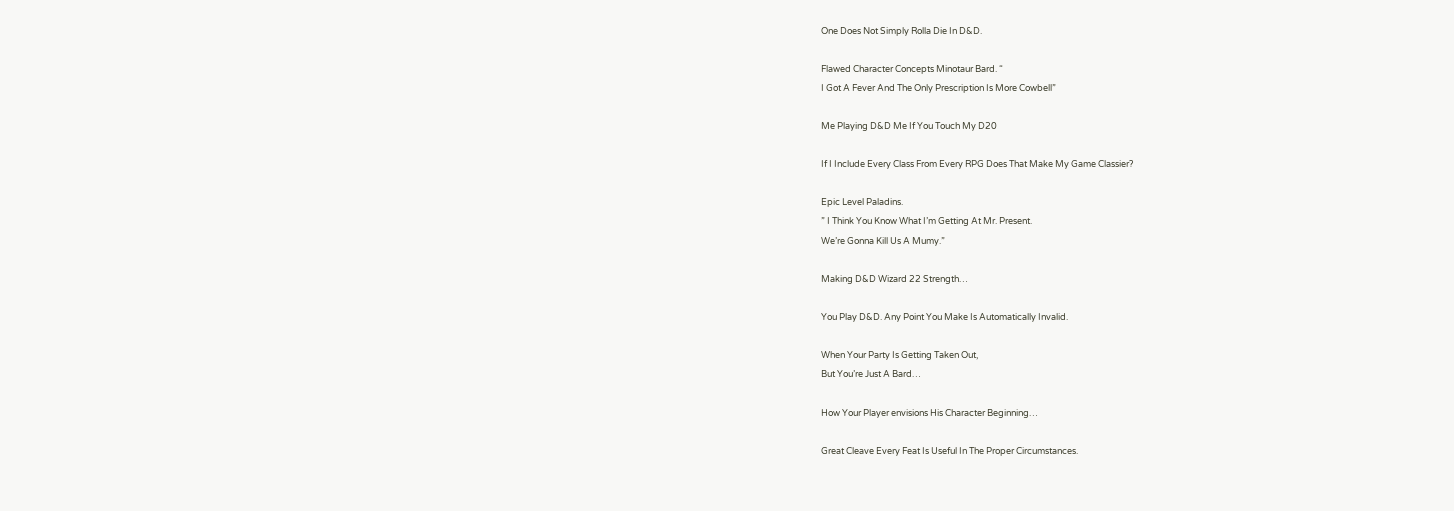One Does Not Simply Rolla Die In D&D.

Flawed Character Concepts Minotaur Bard. “
I Got A Fever And The Only Prescription Is More Cowbell”

Me Playing D&D Me If You Touch My D20

If I Include Every Class From Every RPG Does That Make My Game Classier?

Epic Level Paladins.
” I Think You Know What I’m Getting At Mr. Present.
We’re Gonna Kill Us A Mumy.”

Making D&D Wizard 22 Strength…

You Play D&D. Any Point You Make Is Automatically Invalid.

When Your Party Is Getting Taken Out,
But You’re Just A Bard…

How Your Player envisions His Character Beginning…

Great Cleave Every Feat Is Useful In The Proper Circumstances.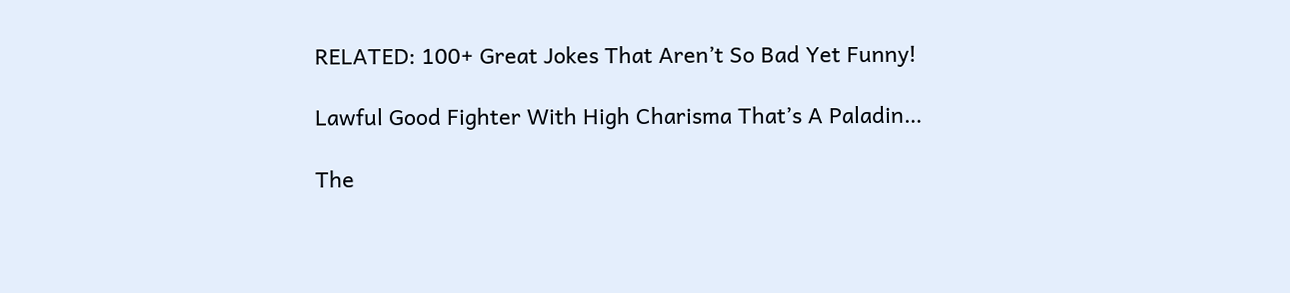RELATED: 100+ Great Jokes That Aren’t So Bad Yet Funny!

Lawful Good Fighter With High Charisma That’s A Paladin…

The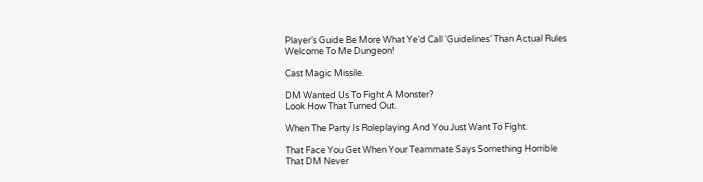Player’s Guide Be More What Ye’d Call ‘Guidelines’ Than Actual Rules Welcome To Me Dungeon!

Cast Magic Missile.

DM Wanted Us To Fight A Monster?
Look How That Turned Out.

When The Party Is Roleplaying And You Just Want To Fight.

That Face You Get When Your Teammate Says Something Horrible That DM Never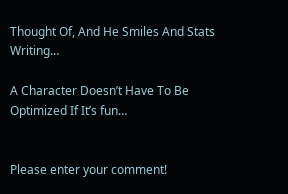Thought Of, And He Smiles And Stats Writing…

A Character Doesn’t Have To Be Optimized If It’s fun…


Please enter your comment!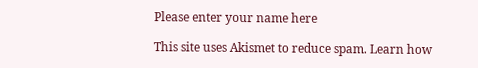Please enter your name here

This site uses Akismet to reduce spam. Learn how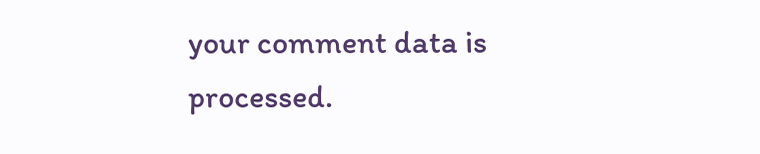your comment data is processed.